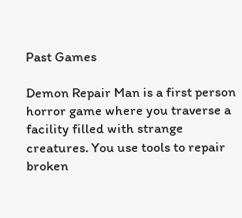Past Games

Demon Repair Man is a first person horror game where you traverse a facility filled with strange creatures. You use tools to repair broken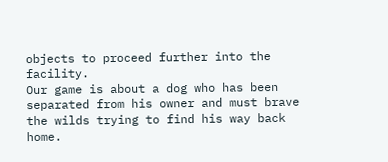objects to proceed further into the facility.
Our game is about a dog who has been separated from his owner and must brave the wilds trying to find his way back home.